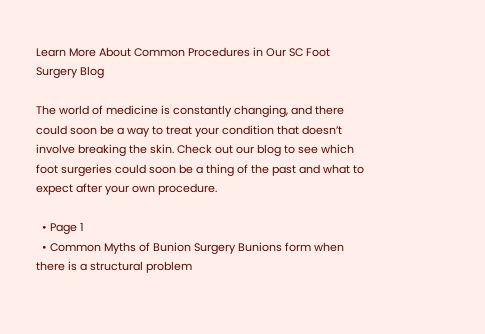Learn More About Common Procedures in Our SC Foot Surgery Blog

The world of medicine is constantly changing, and there could soon be a way to treat your condition that doesn’t involve breaking the skin. Check out our blog to see which foot surgeries could soon be a thing of the past and what to expect after your own procedure.

  • Page 1
  • Common Myths of Bunion Surgery Bunions form when there is a structural problem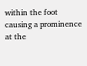within the foot causing a prominence at the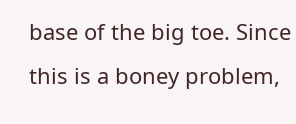base of the big toe. Since this is a boney problem,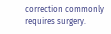correction commonly requires surgery.